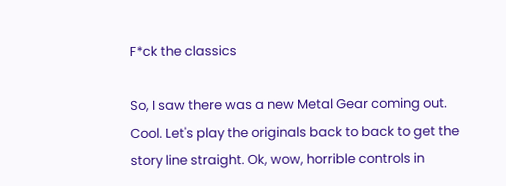F*ck the classics

So, I saw there was a new Metal Gear coming out. Cool. Let's play the originals back to back to get the story line straight. Ok, wow, horrible controls in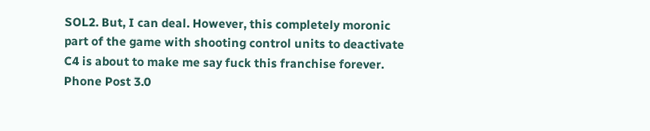SOL2. But, I can deal. However, this completely moronic part of the game with shooting control units to deactivate C4 is about to make me say fuck this franchise forever. Phone Post 3.0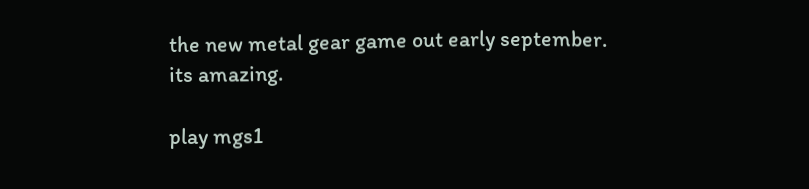the new metal gear game out early september. its amazing.

play mgs1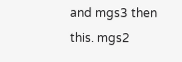and mgs3 then this. mgs2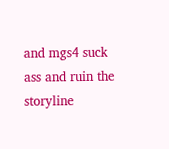and mgs4 suck ass and ruin the storyline